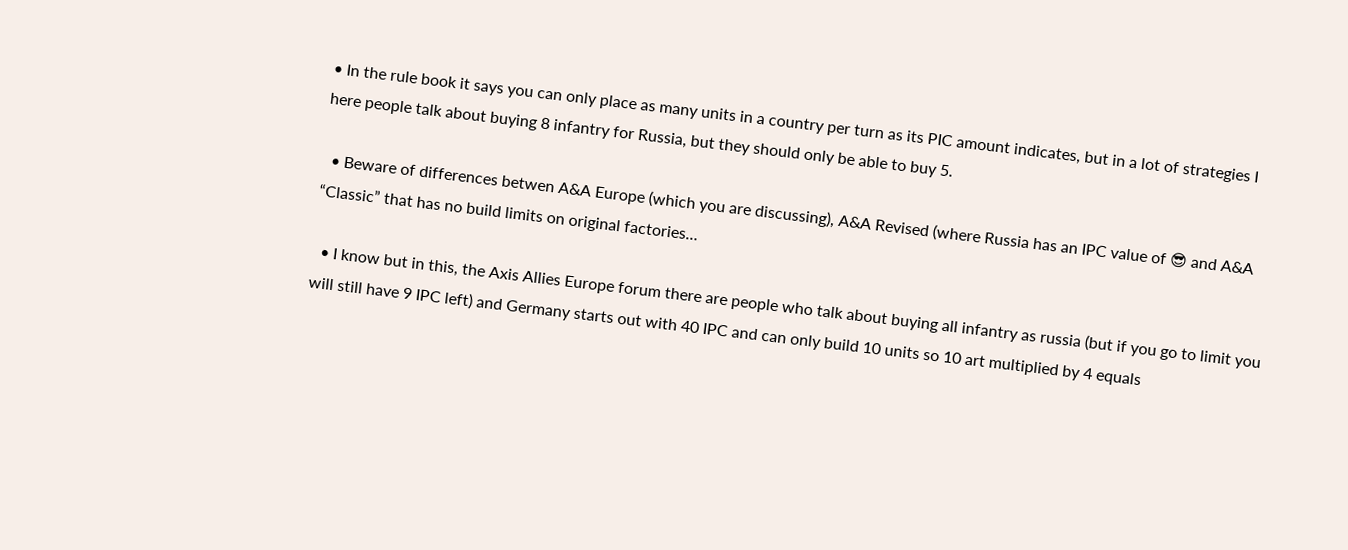• In the rule book it says you can only place as many units in a country per turn as its PIC amount indicates, but in a lot of strategies I here people talk about buying 8 infantry for Russia, but they should only be able to buy 5.

  • Beware of differences betwen A&A Europe (which you are discussing), A&A Revised (where Russia has an IPC value of 😎 and A&A “Classic” that has no build limits on original factories…

  • I know but in this, the Axis Allies Europe forum there are people who talk about buying all infantry as russia (but if you go to limit you will still have 9 IPC left) and Germany starts out with 40 IPC and can only build 10 units so 10 art multiplied by 4 equals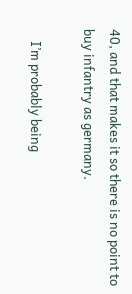40, and that makes it so there is no point to buy infantry as germany.

    I’m probably being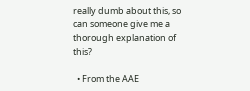really dumb about this, so can someone give me a thorough explanation of this?

  • From the AAE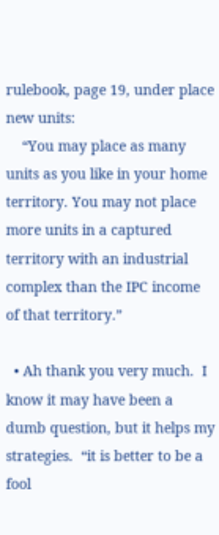rulebook, page 19, under place new units:
    “You may place as many units as you like in your home territory. You may not place more units in a captured territory with an industrial complex than the IPC income of that territory.”

  • Ah thank you very much.  I know it may have been a dumb question, but it helps my strategies.  “it is better to be a fool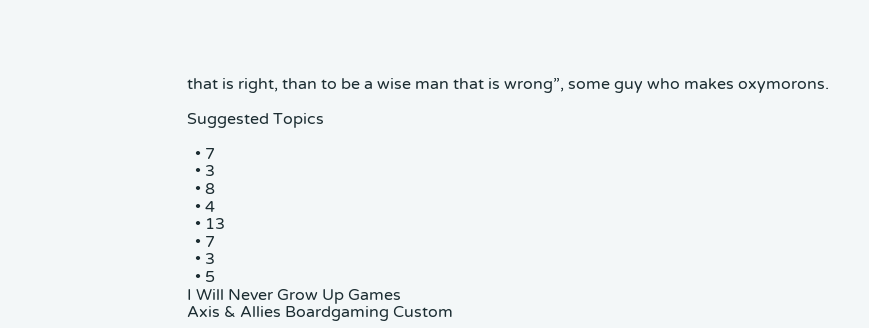that is right, than to be a wise man that is wrong”, some guy who makes oxymorons.

Suggested Topics

  • 7
  • 3
  • 8
  • 4
  • 13
  • 7
  • 3
  • 5
I Will Never Grow Up Games
Axis & Allies Boardgaming Custom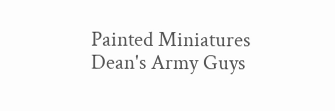Painted Miniatures
Dean's Army Guys